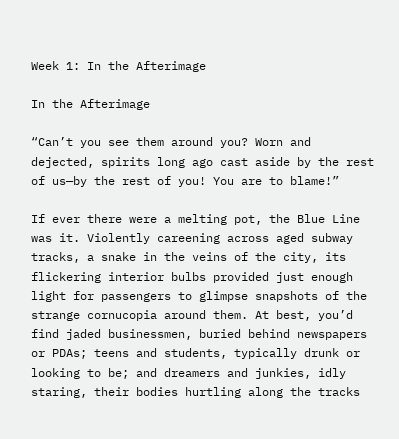Week 1: In the Afterimage

In the Afterimage

“Can’t you see them around you? Worn and dejected, spirits long ago cast aside by the rest of us—by the rest of you! You are to blame!”

If ever there were a melting pot, the Blue Line was it. Violently careening across aged subway tracks, a snake in the veins of the city, its flickering interior bulbs provided just enough light for passengers to glimpse snapshots of the strange cornucopia around them. At best, you’d find jaded businessmen, buried behind newspapers or PDAs; teens and students, typically drunk or looking to be; and dreamers and junkies, idly staring, their bodies hurtling along the tracks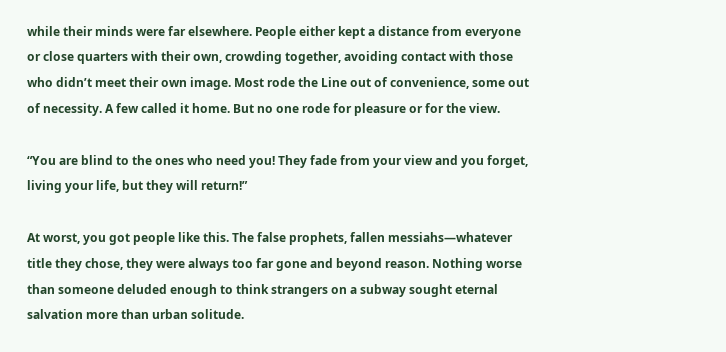while their minds were far elsewhere. People either kept a distance from everyone or close quarters with their own, crowding together, avoiding contact with those who didn’t meet their own image. Most rode the Line out of convenience, some out of necessity. A few called it home. But no one rode for pleasure or for the view.

“You are blind to the ones who need you! They fade from your view and you forget, living your life, but they will return!”

At worst, you got people like this. The false prophets, fallen messiahs—whatever title they chose, they were always too far gone and beyond reason. Nothing worse than someone deluded enough to think strangers on a subway sought eternal salvation more than urban solitude.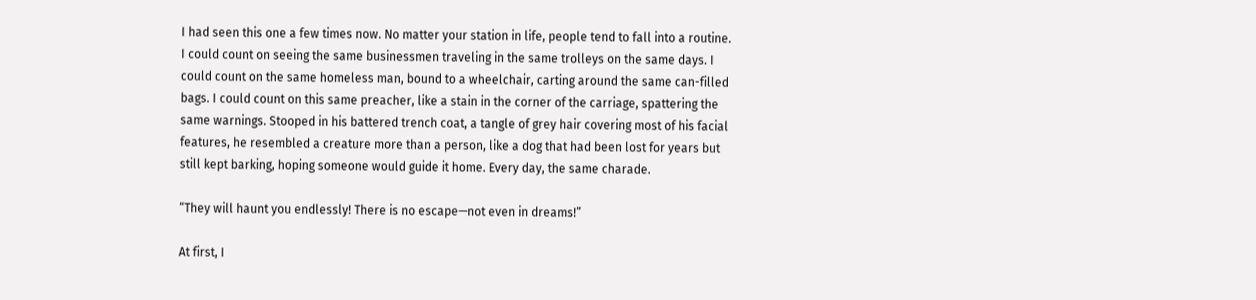I had seen this one a few times now. No matter your station in life, people tend to fall into a routine. I could count on seeing the same businessmen traveling in the same trolleys on the same days. I could count on the same homeless man, bound to a wheelchair, carting around the same can-filled bags. I could count on this same preacher, like a stain in the corner of the carriage, spattering the same warnings. Stooped in his battered trench coat, a tangle of grey hair covering most of his facial features, he resembled a creature more than a person, like a dog that had been lost for years but still kept barking, hoping someone would guide it home. Every day, the same charade.

“They will haunt you endlessly! There is no escape—not even in dreams!”

At first, I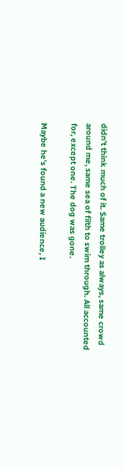didn’t think much of it. Same trolley as always, same crowd around me, same sea of filth to swim through. All accounted for, except one. The dog was gone.

Maybe he’s found a new audience, I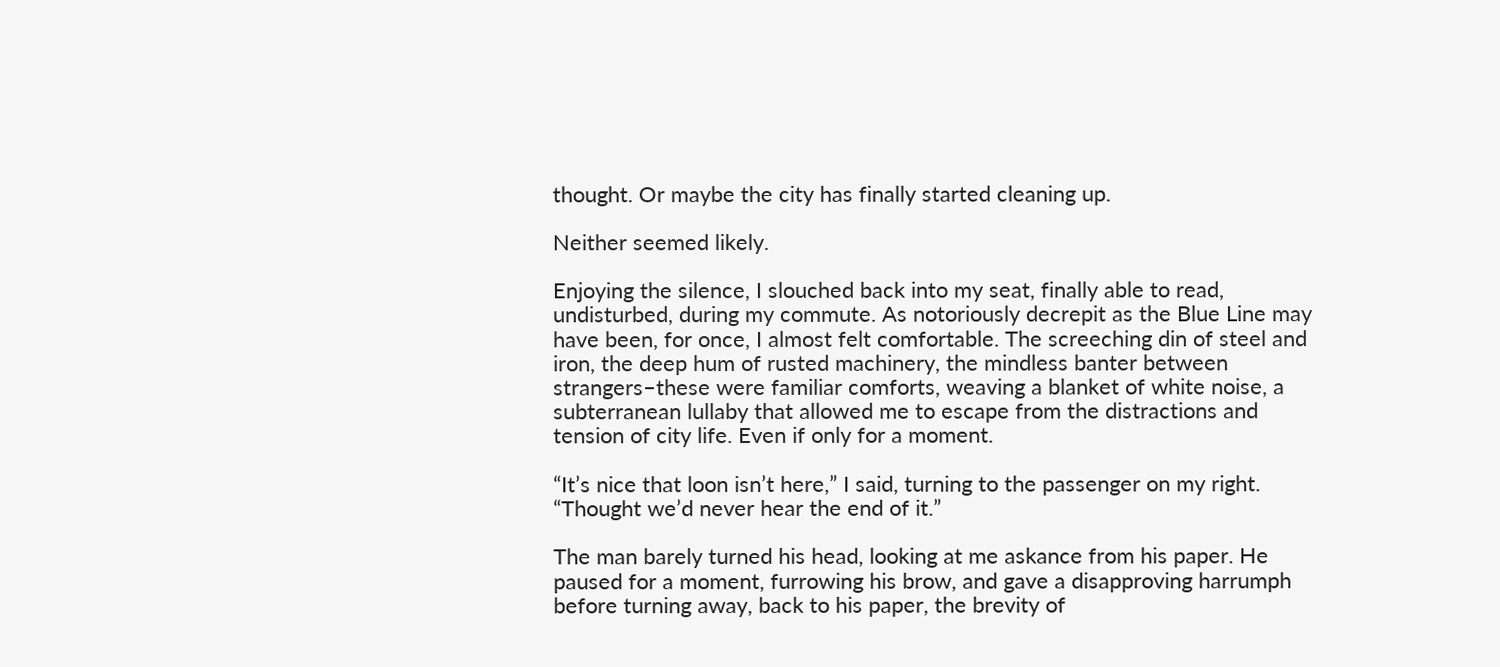thought. Or maybe the city has finally started cleaning up.

Neither seemed likely.

Enjoying the silence, I slouched back into my seat, finally able to read, undisturbed, during my commute. As notoriously decrepit as the Blue Line may have been, for once, I almost felt comfortable. The screeching din of steel and iron, the deep hum of rusted machinery, the mindless banter between strangers–these were familiar comforts, weaving a blanket of white noise, a subterranean lullaby that allowed me to escape from the distractions and tension of city life. Even if only for a moment.

“It’s nice that loon isn’t here,” I said, turning to the passenger on my right. “Thought we’d never hear the end of it.”

The man barely turned his head, looking at me askance from his paper. He paused for a moment, furrowing his brow, and gave a disapproving harrumph before turning away, back to his paper, the brevity of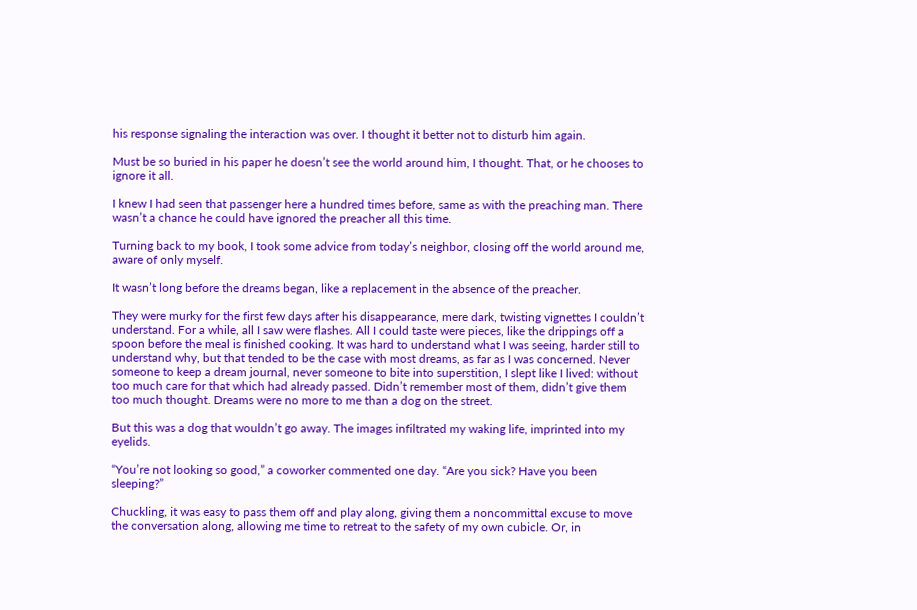his response signaling the interaction was over. I thought it better not to disturb him again.

Must be so buried in his paper he doesn’t see the world around him, I thought. That, or he chooses to ignore it all.

I knew I had seen that passenger here a hundred times before, same as with the preaching man. There wasn’t a chance he could have ignored the preacher all this time.

Turning back to my book, I took some advice from today’s neighbor, closing off the world around me, aware of only myself.

It wasn’t long before the dreams began, like a replacement in the absence of the preacher.

They were murky for the first few days after his disappearance, mere dark, twisting vignettes I couldn’t understand. For a while, all I saw were flashes. All I could taste were pieces, like the drippings off a spoon before the meal is finished cooking. It was hard to understand what I was seeing, harder still to understand why, but that tended to be the case with most dreams, as far as I was concerned. Never someone to keep a dream journal, never someone to bite into superstition, I slept like I lived: without too much care for that which had already passed. Didn’t remember most of them, didn’t give them too much thought. Dreams were no more to me than a dog on the street.

But this was a dog that wouldn’t go away. The images infiltrated my waking life, imprinted into my eyelids.

“You’re not looking so good,” a coworker commented one day. “Are you sick? Have you been sleeping?”

Chuckling, it was easy to pass them off and play along, giving them a noncommittal excuse to move the conversation along, allowing me time to retreat to the safety of my own cubicle. Or, in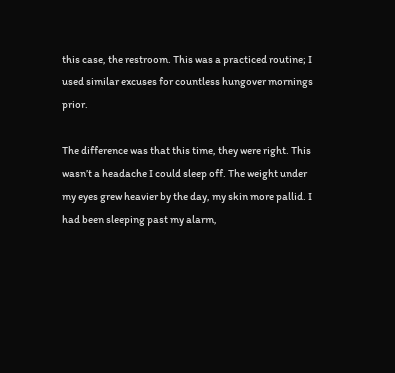this case, the restroom. This was a practiced routine; I used similar excuses for countless hungover mornings prior.

The difference was that this time, they were right. This wasn’t a headache I could sleep off. The weight under my eyes grew heavier by the day, my skin more pallid. I had been sleeping past my alarm,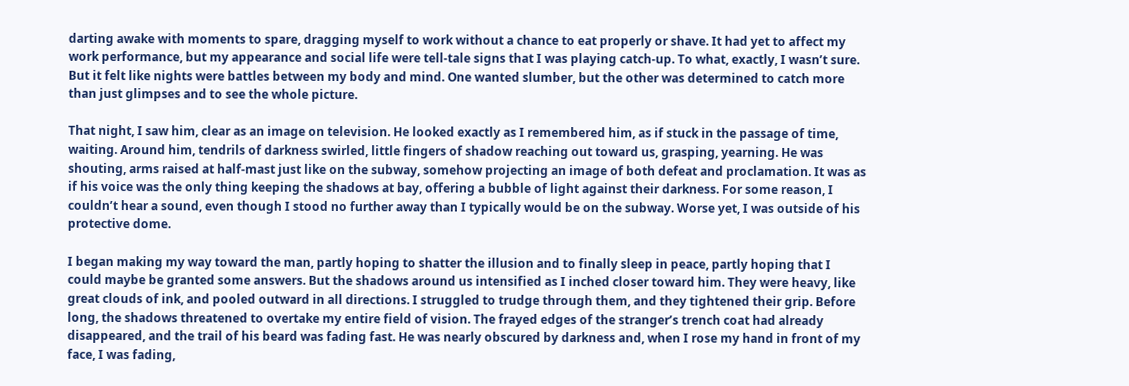darting awake with moments to spare, dragging myself to work without a chance to eat properly or shave. It had yet to affect my work performance, but my appearance and social life were tell-tale signs that I was playing catch-up. To what, exactly, I wasn’t sure. But it felt like nights were battles between my body and mind. One wanted slumber, but the other was determined to catch more than just glimpses and to see the whole picture.

That night, I saw him, clear as an image on television. He looked exactly as I remembered him, as if stuck in the passage of time, waiting. Around him, tendrils of darkness swirled, little fingers of shadow reaching out toward us, grasping, yearning. He was shouting, arms raised at half-mast just like on the subway, somehow projecting an image of both defeat and proclamation. It was as if his voice was the only thing keeping the shadows at bay, offering a bubble of light against their darkness. For some reason, I couldn’t hear a sound, even though I stood no further away than I typically would be on the subway. Worse yet, I was outside of his protective dome.

I began making my way toward the man, partly hoping to shatter the illusion and to finally sleep in peace, partly hoping that I could maybe be granted some answers. But the shadows around us intensified as I inched closer toward him. They were heavy, like great clouds of ink, and pooled outward in all directions. I struggled to trudge through them, and they tightened their grip. Before long, the shadows threatened to overtake my entire field of vision. The frayed edges of the stranger’s trench coat had already disappeared, and the trail of his beard was fading fast. He was nearly obscured by darkness and, when I rose my hand in front of my face, I was fading,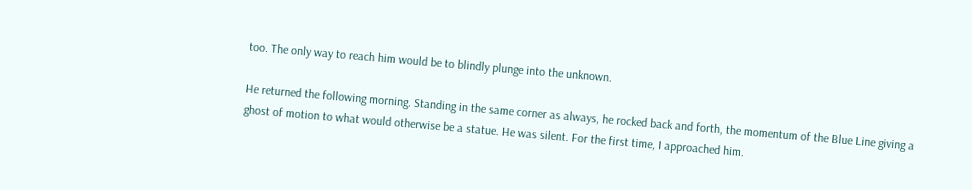too. The only way to reach him would be to blindly plunge into the unknown.

He returned the following morning. Standing in the same corner as always, he rocked back and forth, the momentum of the Blue Line giving a ghost of motion to what would otherwise be a statue. He was silent. For the first time, I approached him.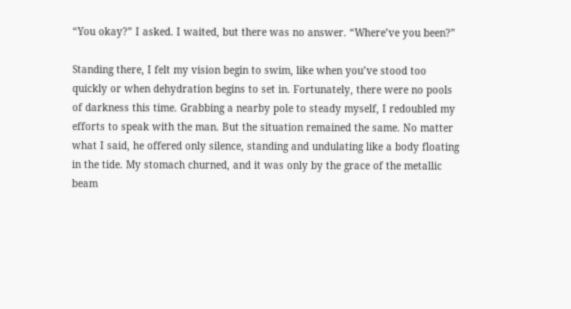“You okay?” I asked. I waited, but there was no answer. “Where’ve you been?”

Standing there, I felt my vision begin to swim, like when you’ve stood too quickly or when dehydration begins to set in. Fortunately, there were no pools of darkness this time. Grabbing a nearby pole to steady myself, I redoubled my efforts to speak with the man. But the situation remained the same. No matter what I said, he offered only silence, standing and undulating like a body floating in the tide. My stomach churned, and it was only by the grace of the metallic beam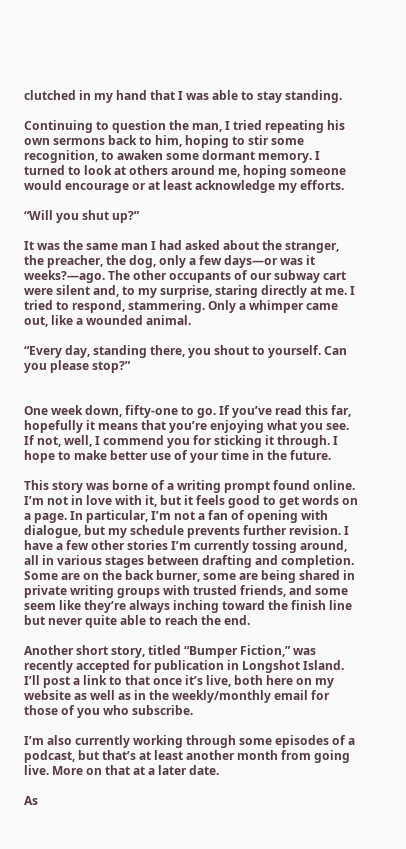clutched in my hand that I was able to stay standing.

Continuing to question the man, I tried repeating his own sermons back to him, hoping to stir some recognition, to awaken some dormant memory. I turned to look at others around me, hoping someone would encourage or at least acknowledge my efforts.

“Will you shut up?”

It was the same man I had asked about the stranger, the preacher, the dog, only a few days—or was it weeks?—ago. The other occupants of our subway cart were silent and, to my surprise, staring directly at me. I tried to respond, stammering. Only a whimper came out, like a wounded animal.

“Every day, standing there, you shout to yourself. Can you please stop?”


One week down, fifty-one to go. If you’ve read this far, hopefully it means that you’re enjoying what you see. If not, well, I commend you for sticking it through. I hope to make better use of your time in the future.

This story was borne of a writing prompt found online. I’m not in love with it, but it feels good to get words on a page. In particular, I’m not a fan of opening with dialogue, but my schedule prevents further revision. I have a few other stories I’m currently tossing around, all in various stages between drafting and completion. Some are on the back burner, some are being shared in private writing groups with trusted friends, and some seem like they’re always inching toward the finish line but never quite able to reach the end.

Another short story, titled “Bumper Fiction,” was recently accepted for publication in Longshot Island. I’ll post a link to that once it’s live, both here on my website as well as in the weekly/monthly email for those of you who subscribe.

I’m also currently working through some episodes of a podcast, but that’s at least another month from going live. More on that at a later date.

As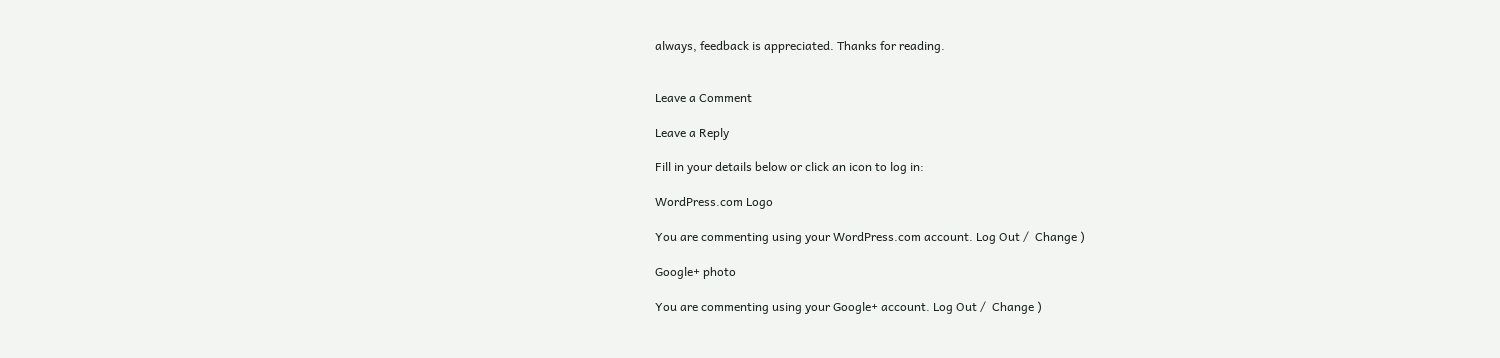always, feedback is appreciated. Thanks for reading.


Leave a Comment

Leave a Reply

Fill in your details below or click an icon to log in:

WordPress.com Logo

You are commenting using your WordPress.com account. Log Out /  Change )

Google+ photo

You are commenting using your Google+ account. Log Out /  Change )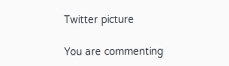Twitter picture

You are commenting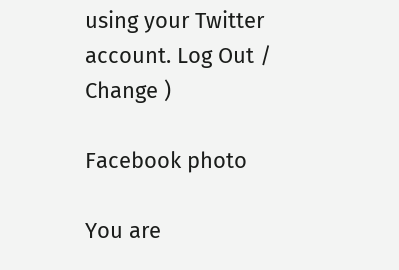using your Twitter account. Log Out /  Change )

Facebook photo

You are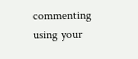commenting using your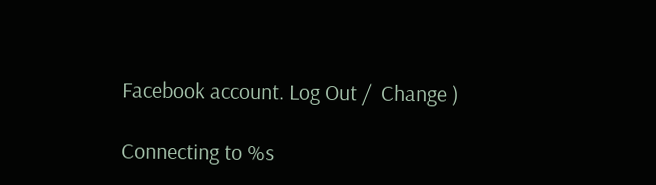Facebook account. Log Out /  Change )

Connecting to %s